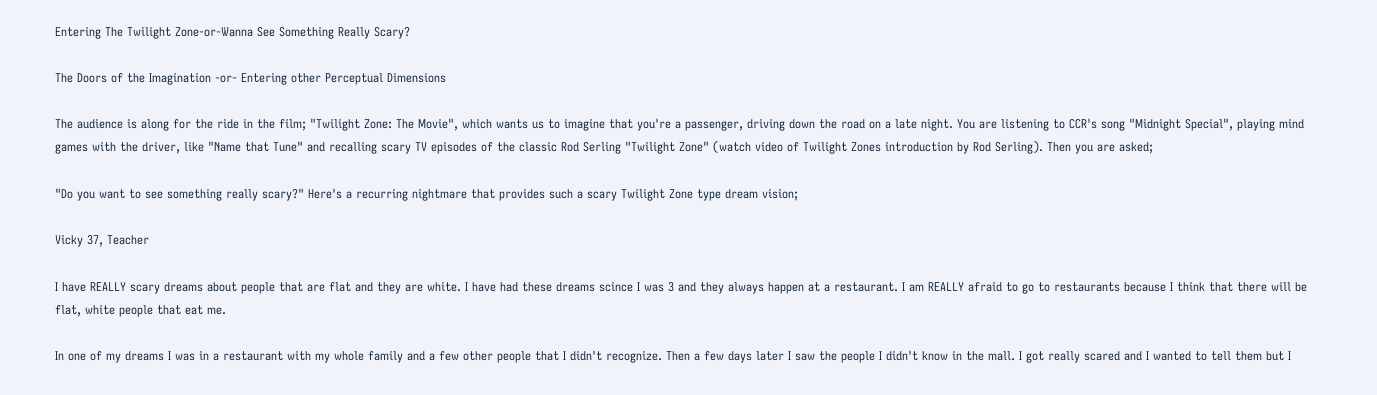Entering The Twilight Zone-or-Wanna See Something Really Scary?

The Doors of the Imagination -or- Entering other Perceptual Dimensions

The audience is along for the ride in the film; "Twilight Zone: The Movie", which wants us to imagine that you're a passenger, driving down the road on a late night. You are listening to CCR's song "Midnight Special", playing mind games with the driver, like "Name that Tune" and recalling scary TV episodes of the classic Rod Serling "Twilight Zone" (watch video of Twilight Zones introduction by Rod Serling). Then you are asked;

"Do you want to see something really scary?" Here's a recurring nightmare that provides such a scary Twilight Zone type dream vision;

Vicky 37, Teacher

I have REALLY scary dreams about people that are flat and they are white. I have had these dreams scince I was 3 and they always happen at a restaurant. I am REALLY afraid to go to restaurants because I think that there will be flat, white people that eat me.

In one of my dreams I was in a restaurant with my whole family and a few other people that I didn't recognize. Then a few days later I saw the people I didn't know in the mall. I got really scared and I wanted to tell them but I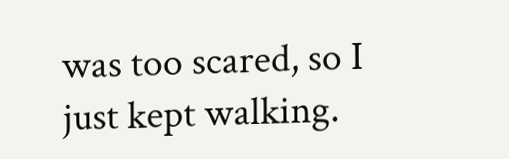was too scared, so I just kept walking.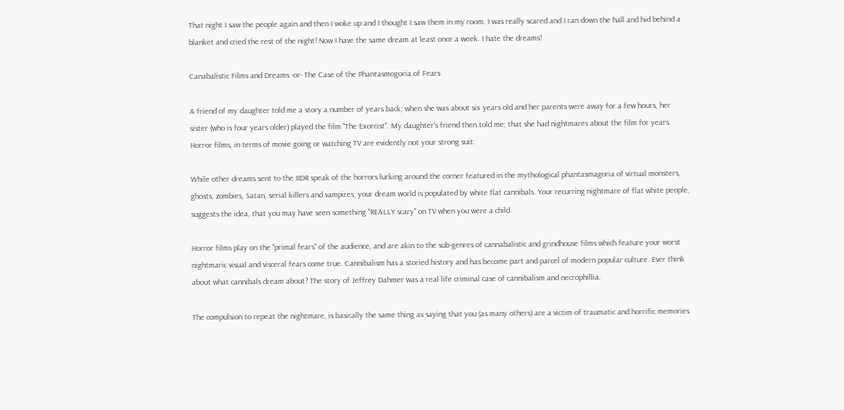That night I saw the people again and then I woke up and I thought I saw them in my room. I was really scared and I ran down the hall and hid behind a blanket and cried the rest of the night! Now I have the same dream at least once a week. I hate the dreams!

Canabalistic Films and Dreams -or- The Case of the Phantasmogoria of Fears

A friend of my daughter told me a story a number of years back; when she was about six years old and her parents were away for a few hours, her sister (who is four years older) played the film "The Exorcist". My daughter's friend then told me; that she had nightmares about the film for years. Horror films, in terms of movie going or watching TV are evidently not your strong suit.

While other dreams sent to the IIDR speak of the horrors lurking around the corner featured in the mythological phantasmagoria of virtual monsters, ghosts, zombies, Satan, serial killers and vampires, your dream world is populated by white flat cannibals. Your recurring nightmare of flat white people, suggests the idea, that you may have seen something "REALLY scary" on TV when you were a child.

Horror films play on the "primal fears" of the audience, and are akin to the sub-genres of cannabalistic and grindhouse films which feature your worst nightmaric visual and visceral fears come true. Cannibalism has a storied history and has become part and parcel of modern popular culture. Ever think about what cannibals dream about? The story of Jeffrey Dahmer was a real life criminal case of cannibalism and necrophillia.

The compulsion to repeat the nightmare, is basically the same thing as saying that you (as many others) are a victim of traumatic and horrific memories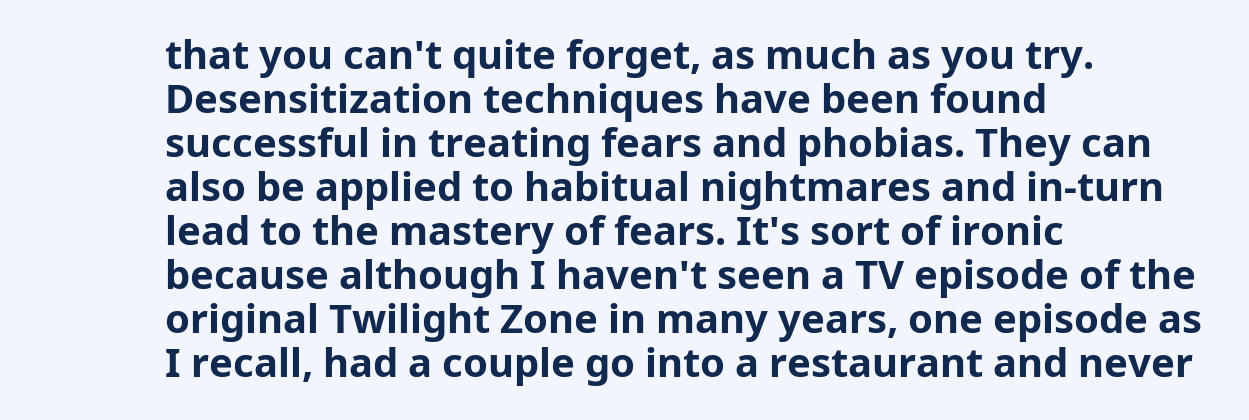that you can't quite forget, as much as you try. Desensitization techniques have been found successful in treating fears and phobias. They can also be applied to habitual nightmares and in-turn lead to the mastery of fears. It's sort of ironic because although I haven't seen a TV episode of the original Twilight Zone in many years, one episode as I recall, had a couple go into a restaurant and never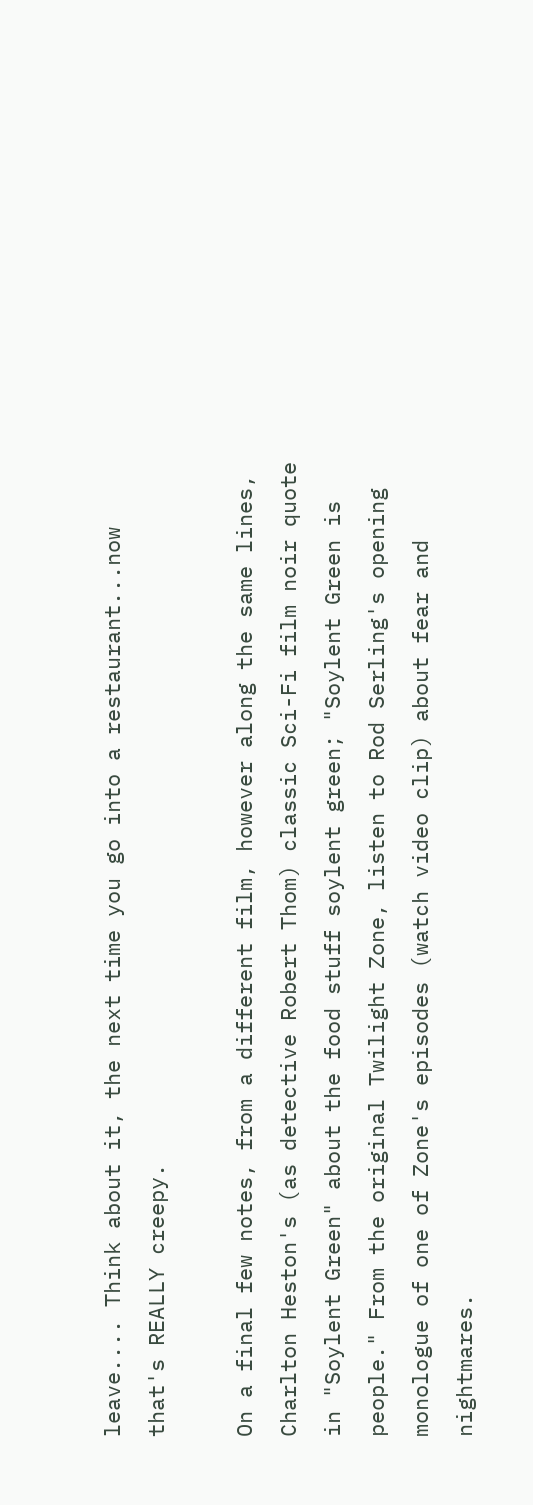leave.... Think about it, the next time you go into a restaurant...now that's REALLY creepy.

On a final few notes, from a different film, however along the same lines, Charlton Heston's (as detective Robert Thom) classic Sci-Fi film noir quote in "Soylent Green" about the food stuff soylent green; "Soylent Green is people." From the original Twilight Zone, listen to Rod Serling's opening monologue of one of Zone's episodes (watch video clip) about fear and nightmares.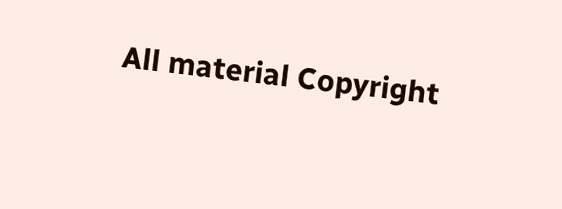All material Copyright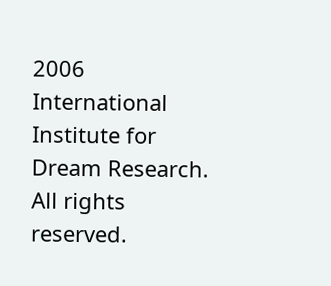2006 International Institute for Dream Research. All rights reserved.